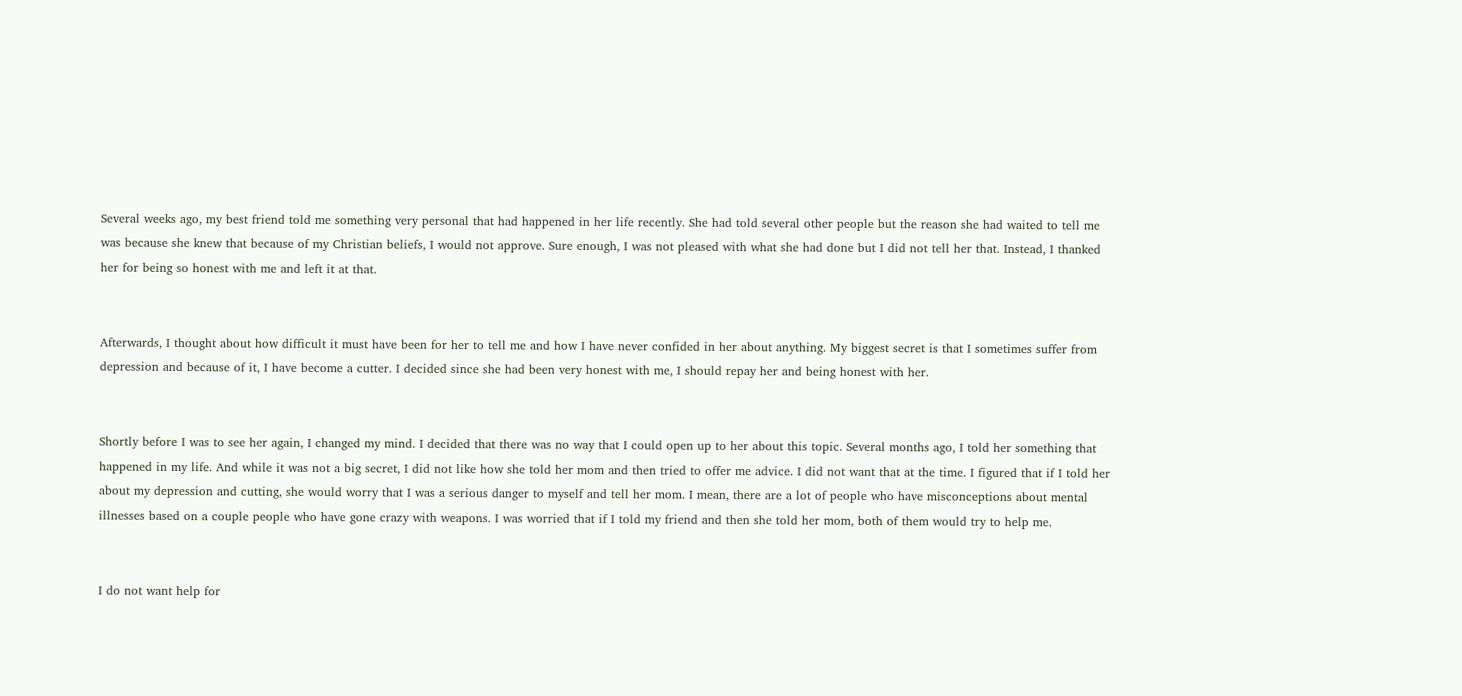Several weeks ago, my best friend told me something very personal that had happened in her life recently. She had told several other people but the reason she had waited to tell me was because she knew that because of my Christian beliefs, I would not approve. Sure enough, I was not pleased with what she had done but I did not tell her that. Instead, I thanked her for being so honest with me and left it at that.


Afterwards, I thought about how difficult it must have been for her to tell me and how I have never confided in her about anything. My biggest secret is that I sometimes suffer from depression and because of it, I have become a cutter. I decided since she had been very honest with me, I should repay her and being honest with her.


Shortly before I was to see her again, I changed my mind. I decided that there was no way that I could open up to her about this topic. Several months ago, I told her something that happened in my life. And while it was not a big secret, I did not like how she told her mom and then tried to offer me advice. I did not want that at the time. I figured that if I told her about my depression and cutting, she would worry that I was a serious danger to myself and tell her mom. I mean, there are a lot of people who have misconceptions about mental illnesses based on a couple people who have gone crazy with weapons. I was worried that if I told my friend and then she told her mom, both of them would try to help me.


I do not want help for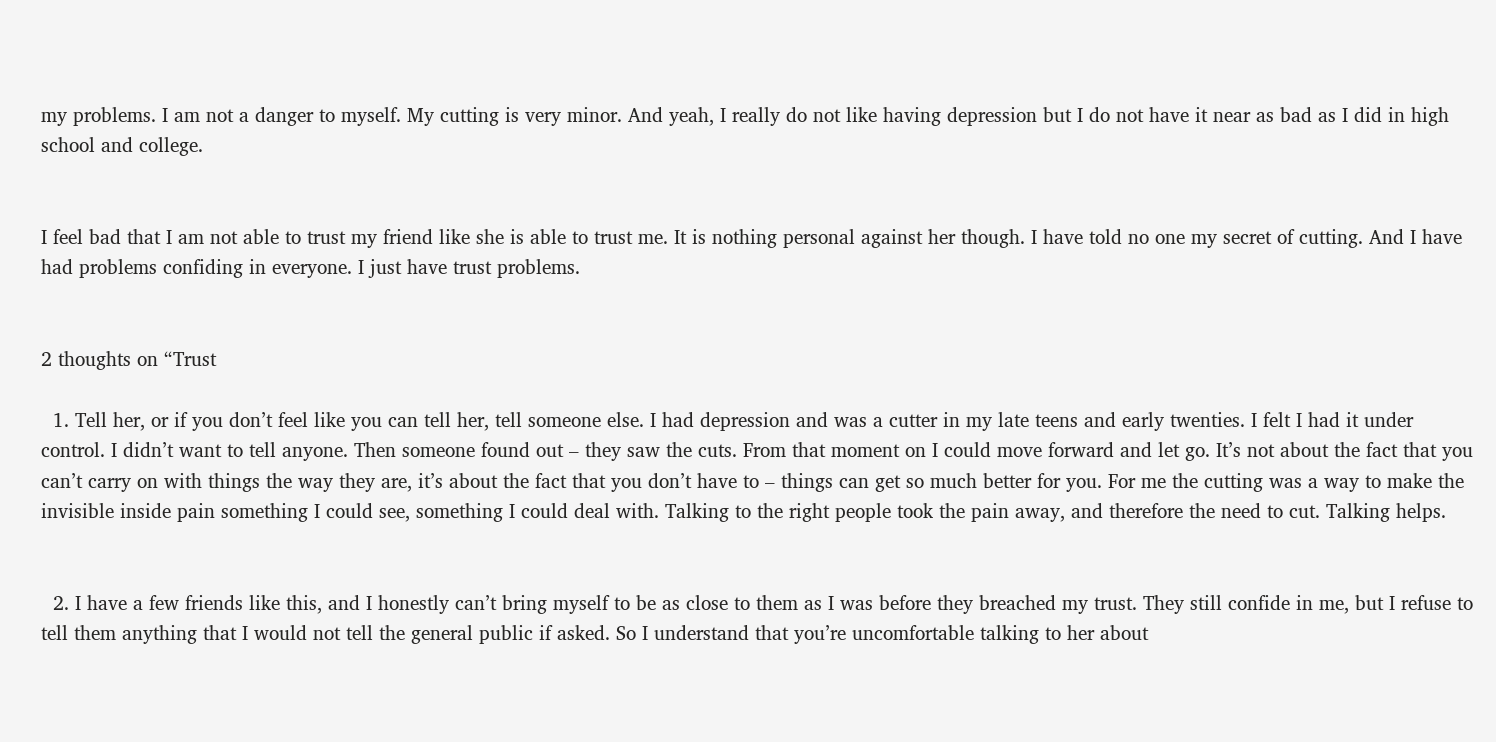my problems. I am not a danger to myself. My cutting is very minor. And yeah, I really do not like having depression but I do not have it near as bad as I did in high school and college.


I feel bad that I am not able to trust my friend like she is able to trust me. It is nothing personal against her though. I have told no one my secret of cutting. And I have had problems confiding in everyone. I just have trust problems.


2 thoughts on “Trust

  1. Tell her, or if you don’t feel like you can tell her, tell someone else. I had depression and was a cutter in my late teens and early twenties. I felt I had it under control. I didn’t want to tell anyone. Then someone found out – they saw the cuts. From that moment on I could move forward and let go. It’s not about the fact that you can’t carry on with things the way they are, it’s about the fact that you don’t have to – things can get so much better for you. For me the cutting was a way to make the invisible inside pain something I could see, something I could deal with. Talking to the right people took the pain away, and therefore the need to cut. Talking helps.


  2. I have a few friends like this, and I honestly can’t bring myself to be as close to them as I was before they breached my trust. They still confide in me, but I refuse to tell them anything that I would not tell the general public if asked. So I understand that you’re uncomfortable talking to her about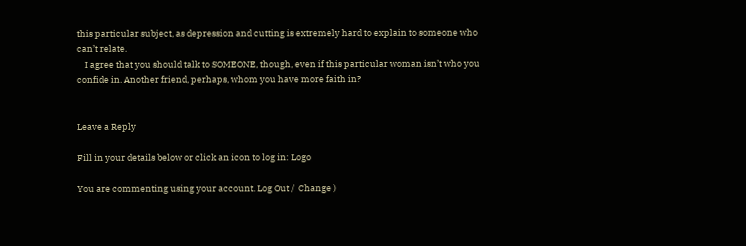this particular subject, as depression and cutting is extremely hard to explain to someone who can’t relate.
    I agree that you should talk to SOMEONE, though, even if this particular woman isn’t who you confide in. Another friend, perhaps, whom you have more faith in?


Leave a Reply

Fill in your details below or click an icon to log in: Logo

You are commenting using your account. Log Out /  Change )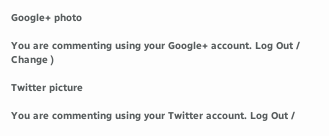Google+ photo

You are commenting using your Google+ account. Log Out /  Change )

Twitter picture

You are commenting using your Twitter account. Log Out /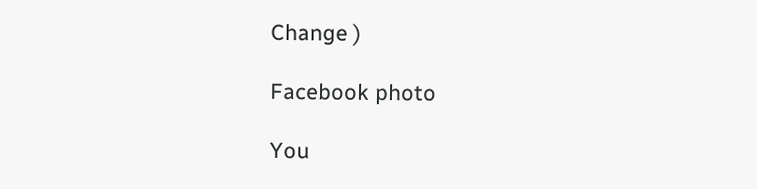Change )

Facebook photo

You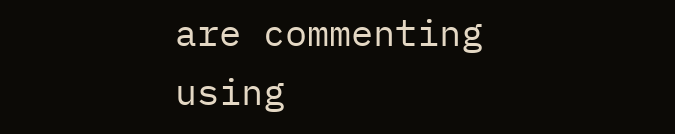are commenting using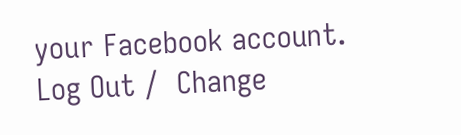your Facebook account. Log Out /  Change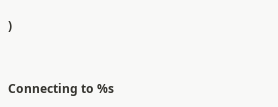)


Connecting to %s